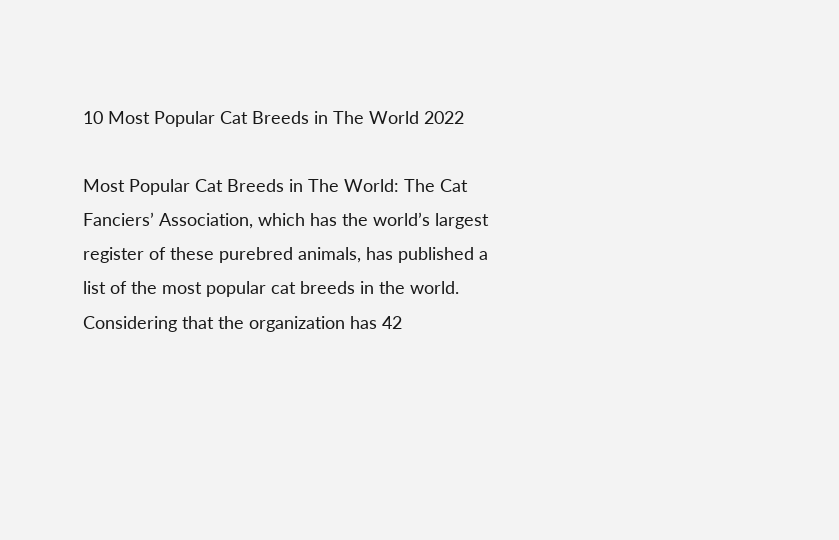10 Most Popular Cat Breeds in The World 2022

Most Popular Cat Breeds in The World: The Cat Fanciers’ Association, which has the world’s largest register of these purebred animals, has published a list of the most popular cat breeds in the world. Considering that the organization has 42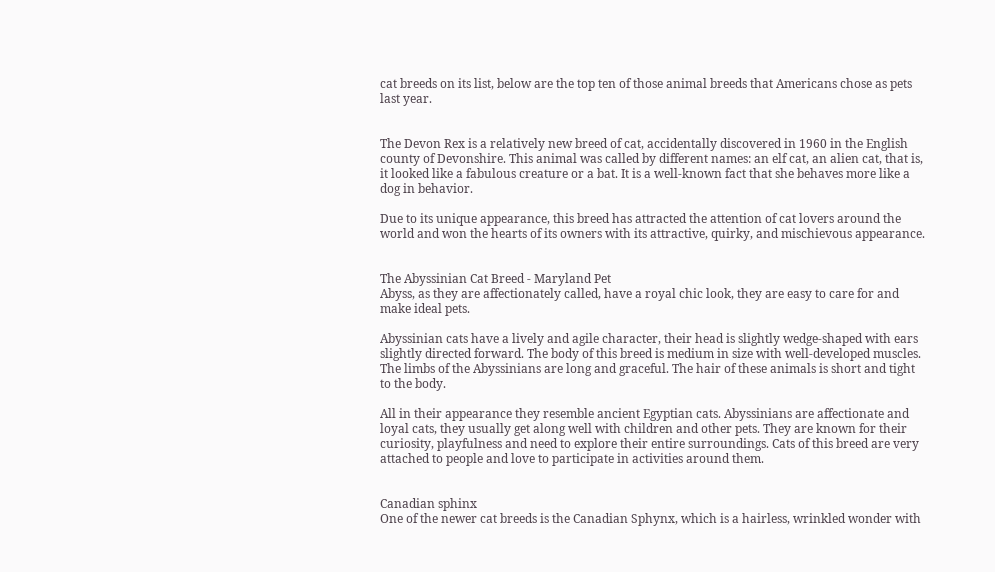cat breeds on its list, below are the top ten of those animal breeds that Americans chose as pets last year.


The Devon Rex is a relatively new breed of cat, accidentally discovered in 1960 in the English county of Devonshire. This animal was called by different names: an elf cat, an alien cat, that is, it looked like a fabulous creature or a bat. It is a well-known fact that she behaves more like a dog in behavior.

Due to its unique appearance, this breed has attracted the attention of cat lovers around the world and won the hearts of its owners with its attractive, quirky, and mischievous appearance.


The Abyssinian Cat Breed - Maryland Pet
Abyss, as they are affectionately called, have a royal chic look, they are easy to care for and make ideal pets.

Abyssinian cats have a lively and agile character, their head is slightly wedge-shaped with ears slightly directed forward. The body of this breed is medium in size with well-developed muscles. The limbs of the Abyssinians are long and graceful. The hair of these animals is short and tight to the body.

All in their appearance they resemble ancient Egyptian cats. Abyssinians are affectionate and loyal cats, they usually get along well with children and other pets. They are known for their curiosity, playfulness and need to explore their entire surroundings. Cats of this breed are very attached to people and love to participate in activities around them.


Canadian sphinx
One of the newer cat breeds is the Canadian Sphynx, which is a hairless, wrinkled wonder with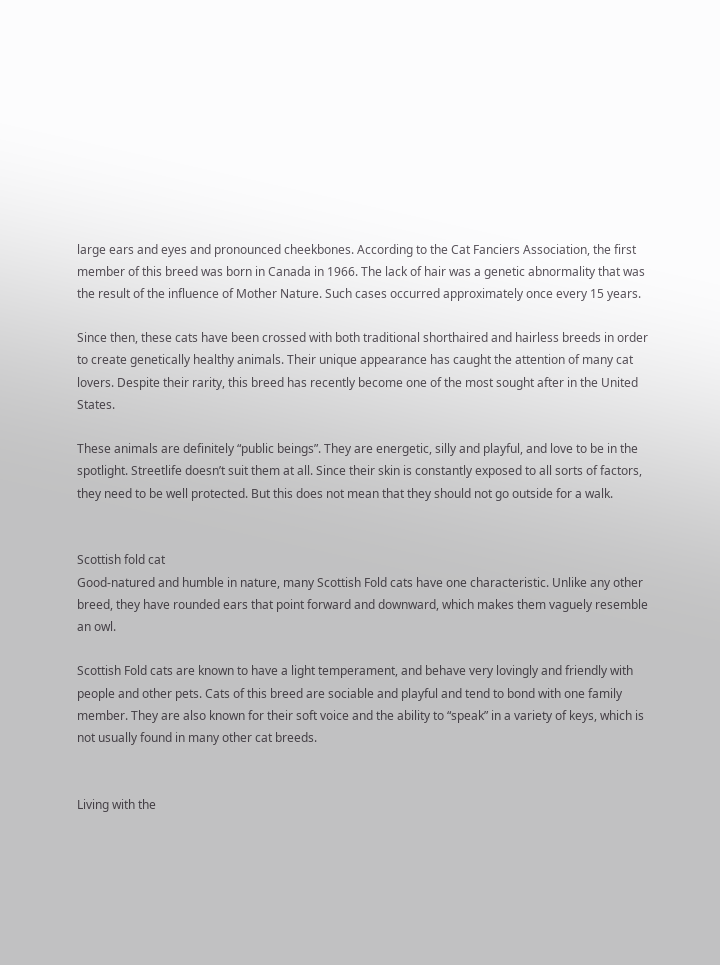large ears and eyes and pronounced cheekbones. According to the Cat Fanciers Association, the first member of this breed was born in Canada in 1966. The lack of hair was a genetic abnormality that was the result of the influence of Mother Nature. Such cases occurred approximately once every 15 years.

Since then, these cats have been crossed with both traditional shorthaired and hairless breeds in order to create genetically healthy animals. Their unique appearance has caught the attention of many cat lovers. Despite their rarity, this breed has recently become one of the most sought after in the United States.

These animals are definitely “public beings”. They are energetic, silly and playful, and love to be in the spotlight. Streetlife doesn’t suit them at all. Since their skin is constantly exposed to all sorts of factors, they need to be well protected. But this does not mean that they should not go outside for a walk.


Scottish fold cat
Good-natured and humble in nature, many Scottish Fold cats have one characteristic. Unlike any other breed, they have rounded ears that point forward and downward, which makes them vaguely resemble an owl.

Scottish Fold cats are known to have a light temperament, and behave very lovingly and friendly with people and other pets. Cats of this breed are sociable and playful and tend to bond with one family member. They are also known for their soft voice and the ability to “speak” in a variety of keys, which is not usually found in many other cat breeds.


Living with the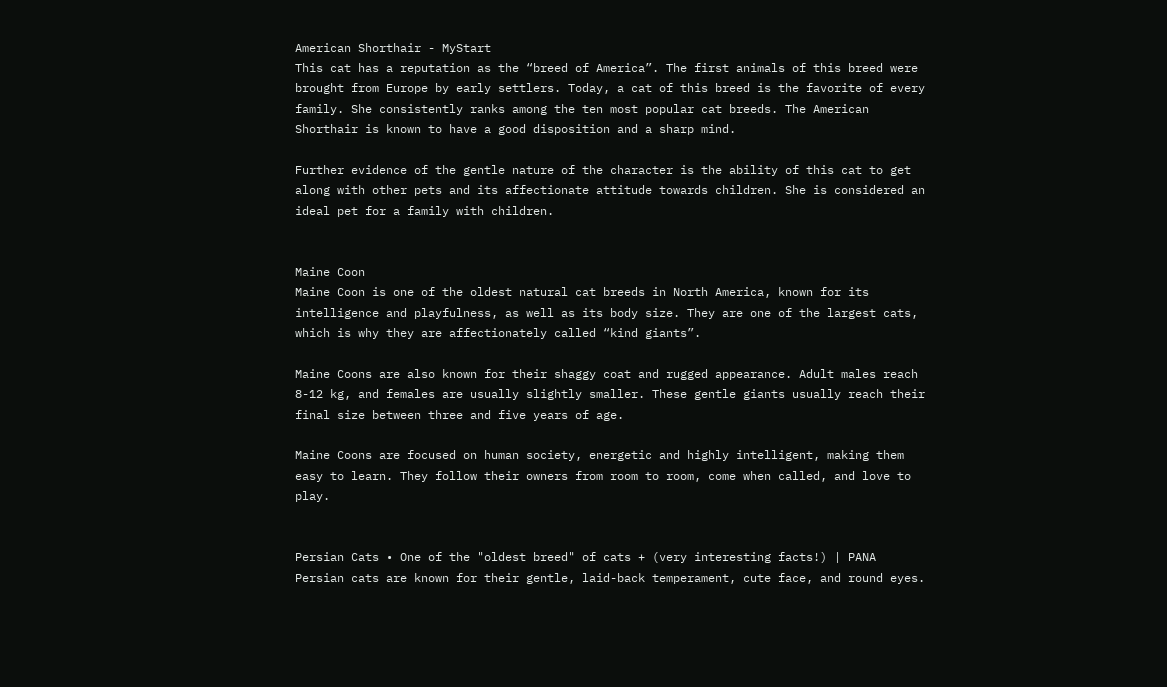American Shorthair - MyStart
This cat has a reputation as the “breed of America”. The first animals of this breed were brought from Europe by early settlers. Today, a cat of this breed is the favorite of every family. She consistently ranks among the ten most popular cat breeds. The American Shorthair is known to have a good disposition and a sharp mind.

Further evidence of the gentle nature of the character is the ability of this cat to get along with other pets and its affectionate attitude towards children. She is considered an ideal pet for a family with children.


Maine Coon
Maine Coon is one of the oldest natural cat breeds in North America, known for its intelligence and playfulness, as well as its body size. They are one of the largest cats, which is why they are affectionately called “kind giants”.

Maine Coons are also known for their shaggy coat and rugged appearance. Adult males reach 8-12 kg, and females are usually slightly smaller. These gentle giants usually reach their final size between three and five years of age.

Maine Coons are focused on human society, energetic and highly intelligent, making them easy to learn. They follow their owners from room to room, come when called, and love to play.


Persian Cats • One of the "oldest breed" of cats + (very interesting facts!) | PANA
Persian cats are known for their gentle, laid-back temperament, cute face, and round eyes.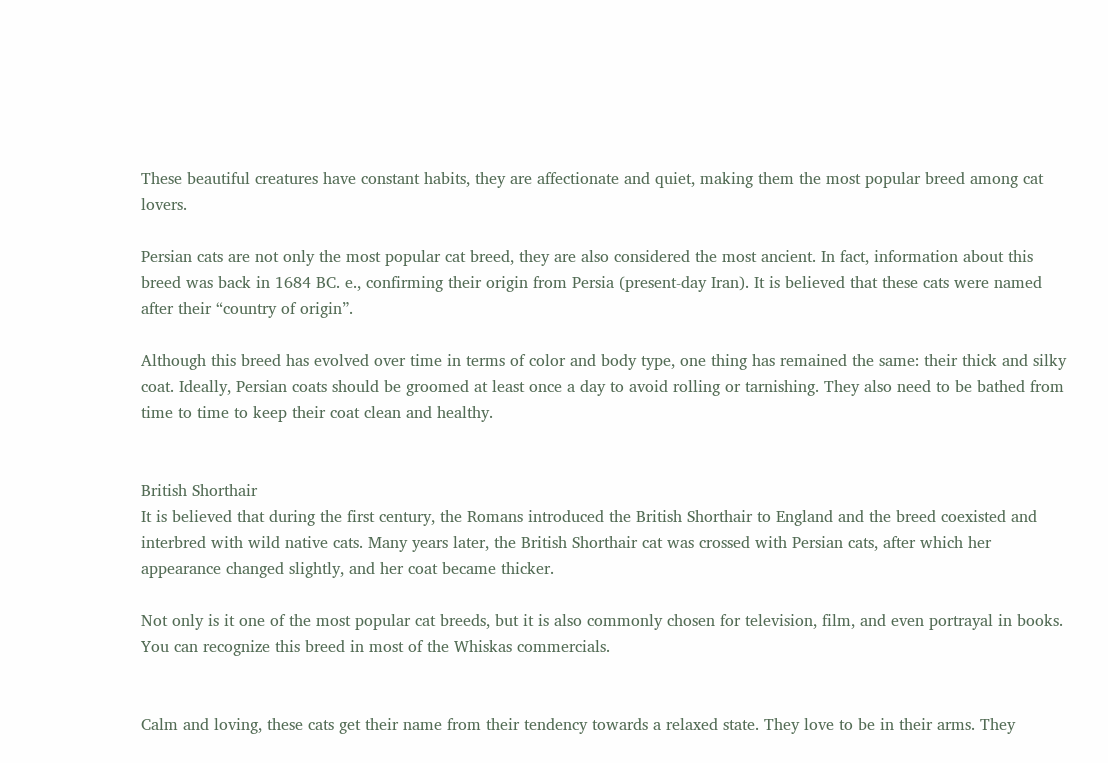These beautiful creatures have constant habits, they are affectionate and quiet, making them the most popular breed among cat lovers.

Persian cats are not only the most popular cat breed, they are also considered the most ancient. In fact, information about this breed was back in 1684 BC. e., confirming their origin from Persia (present-day Iran). It is believed that these cats were named after their “country of origin”.

Although this breed has evolved over time in terms of color and body type, one thing has remained the same: their thick and silky coat. Ideally, Persian coats should be groomed at least once a day to avoid rolling or tarnishing. They also need to be bathed from time to time to keep their coat clean and healthy.


British Shorthair
It is believed that during the first century, the Romans introduced the British Shorthair to England and the breed coexisted and interbred with wild native cats. Many years later, the British Shorthair cat was crossed with Persian cats, after which her appearance changed slightly, and her coat became thicker.

Not only is it one of the most popular cat breeds, but it is also commonly chosen for television, film, and even portrayal in books. You can recognize this breed in most of the Whiskas commercials.


Calm and loving, these cats get their name from their tendency towards a relaxed state. They love to be in their arms. They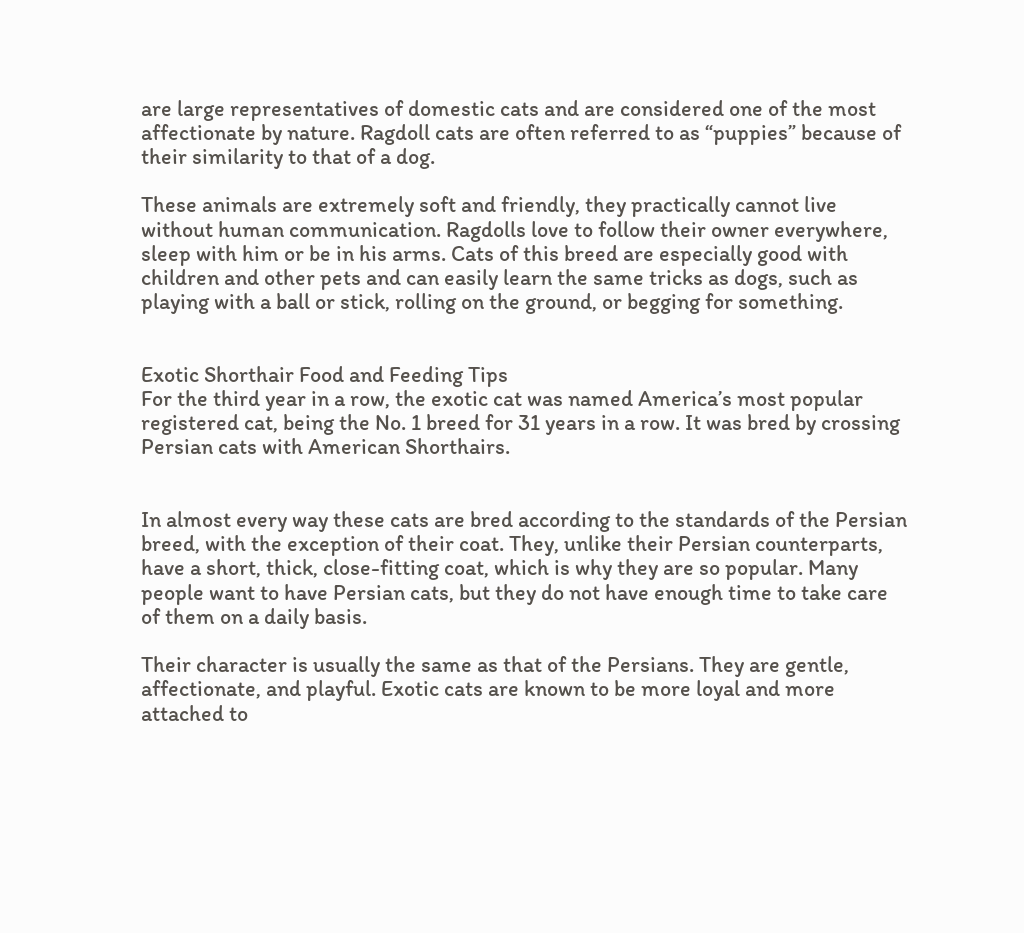are large representatives of domestic cats and are considered one of the most affectionate by nature. Ragdoll cats are often referred to as “puppies” because of their similarity to that of a dog.

These animals are extremely soft and friendly, they practically cannot live without human communication. Ragdolls love to follow their owner everywhere, sleep with him or be in his arms. Cats of this breed are especially good with children and other pets and can easily learn the same tricks as dogs, such as playing with a ball or stick, rolling on the ground, or begging for something.


Exotic Shorthair Food and Feeding Tips
For the third year in a row, the exotic cat was named America’s most popular registered cat, being the No. 1 breed for 31 years in a row. It was bred by crossing Persian cats with American Shorthairs.


In almost every way these cats are bred according to the standards of the Persian breed, with the exception of their coat. They, unlike their Persian counterparts, have a short, thick, close-fitting coat, which is why they are so popular. Many people want to have Persian cats, but they do not have enough time to take care of them on a daily basis.

Their character is usually the same as that of the Persians. They are gentle, affectionate, and playful. Exotic cats are known to be more loyal and more attached to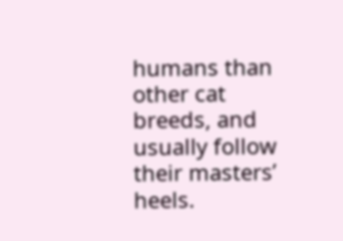humans than other cat breeds, and usually follow their masters’ heels.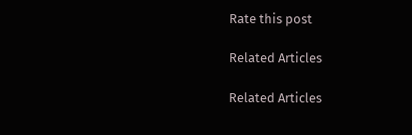Rate this post

Related Articles

Related Articles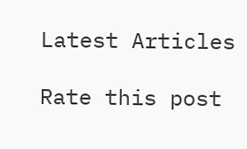Latest Articles

Rate this post